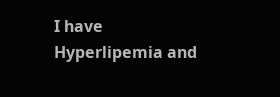I have Hyperlipemia and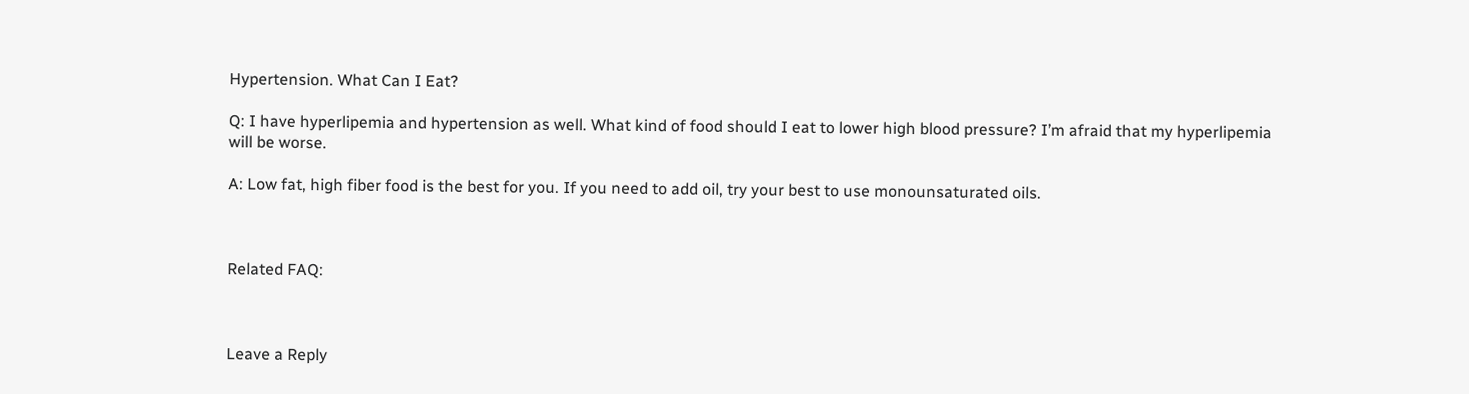Hypertension. What Can I Eat?

Q: I have hyperlipemia and hypertension as well. What kind of food should I eat to lower high blood pressure? I’m afraid that my hyperlipemia will be worse.

A: Low fat, high fiber food is the best for you. If you need to add oil, try your best to use monounsaturated oils.



Related FAQ:



Leave a Reply